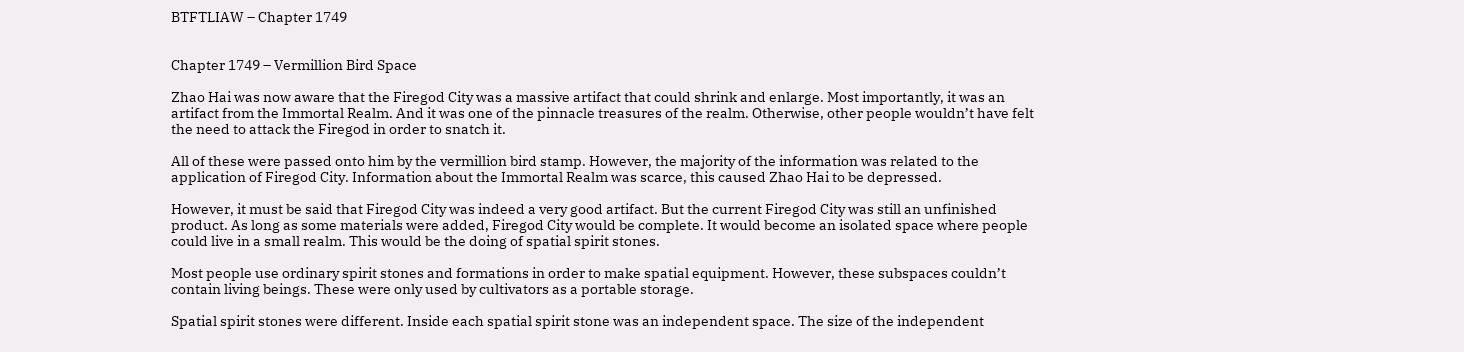BTFTLIAW – Chapter 1749


Chapter 1749 – Vermillion Bird Space

Zhao Hai was now aware that the Firegod City was a massive artifact that could shrink and enlarge. Most importantly, it was an artifact from the Immortal Realm. And it was one of the pinnacle treasures of the realm. Otherwise, other people wouldn’t have felt the need to attack the Firegod in order to snatch it.

All of these were passed onto him by the vermillion bird stamp. However, the majority of the information was related to the application of Firegod City. Information about the Immortal Realm was scarce, this caused Zhao Hai to be depressed.

However, it must be said that Firegod City was indeed a very good artifact. But the current Firegod City was still an unfinished product. As long as some materials were added, Firegod City would be complete. It would become an isolated space where people could live in a small realm. This would be the doing of spatial spirit stones.

Most people use ordinary spirit stones and formations in order to make spatial equipment. However, these subspaces couldn’t contain living beings. These were only used by cultivators as a portable storage.

Spatial spirit stones were different. Inside each spatial spirit stone was an independent space. The size of the independent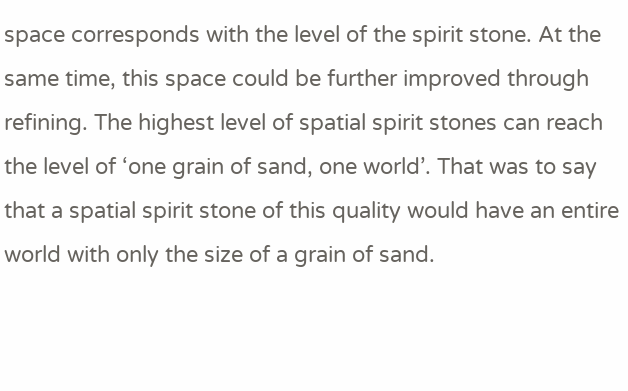space corresponds with the level of the spirit stone. At the same time, this space could be further improved through refining. The highest level of spatial spirit stones can reach the level of ‘one grain of sand, one world’. That was to say that a spatial spirit stone of this quality would have an entire world with only the size of a grain of sand.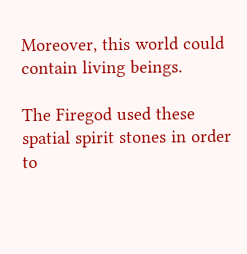Moreover, this world could contain living beings.

The Firegod used these spatial spirit stones in order to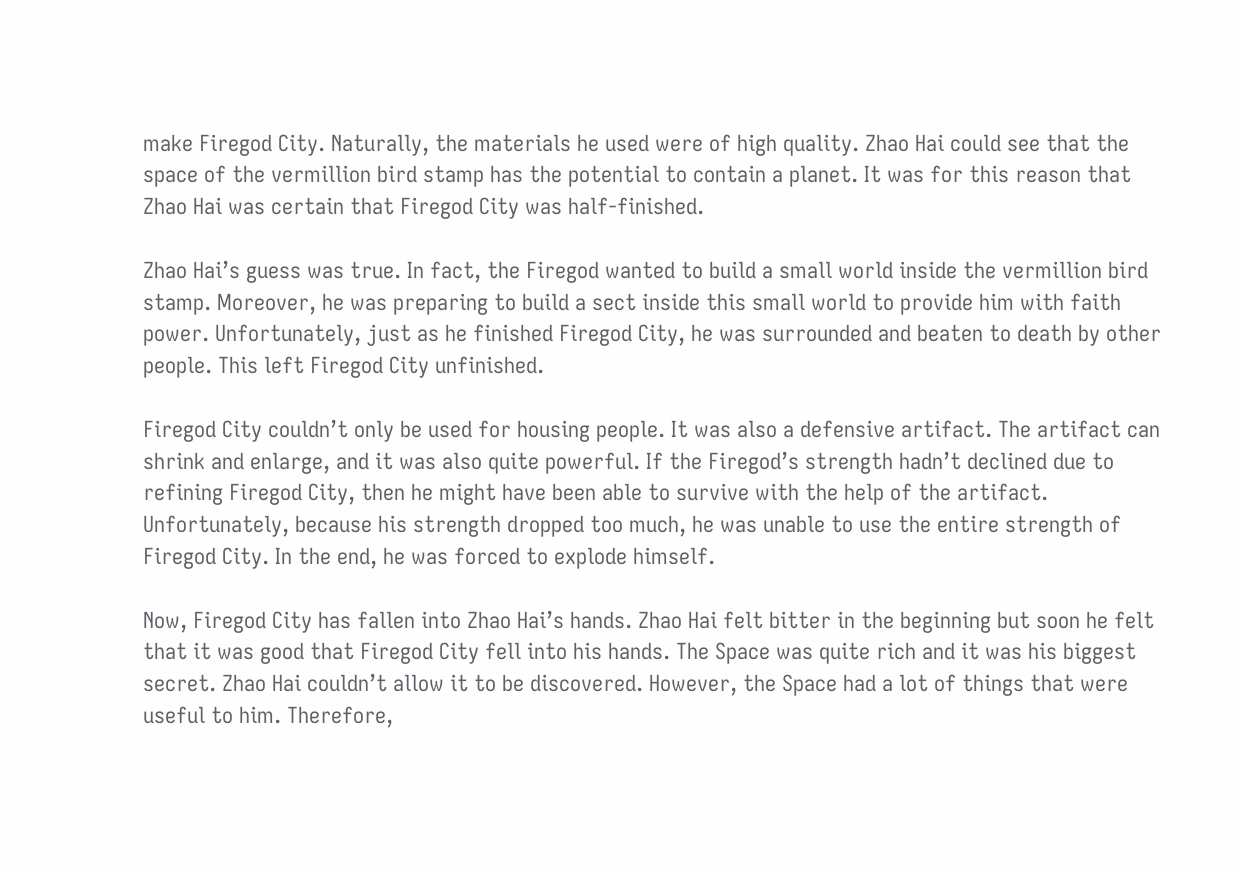make Firegod City. Naturally, the materials he used were of high quality. Zhao Hai could see that the space of the vermillion bird stamp has the potential to contain a planet. It was for this reason that Zhao Hai was certain that Firegod City was half-finished.

Zhao Hai’s guess was true. In fact, the Firegod wanted to build a small world inside the vermillion bird stamp. Moreover, he was preparing to build a sect inside this small world to provide him with faith power. Unfortunately, just as he finished Firegod City, he was surrounded and beaten to death by other people. This left Firegod City unfinished.

Firegod City couldn’t only be used for housing people. It was also a defensive artifact. The artifact can shrink and enlarge, and it was also quite powerful. If the Firegod’s strength hadn’t declined due to refining Firegod City, then he might have been able to survive with the help of the artifact. Unfortunately, because his strength dropped too much, he was unable to use the entire strength of Firegod City. In the end, he was forced to explode himself.

Now, Firegod City has fallen into Zhao Hai’s hands. Zhao Hai felt bitter in the beginning but soon he felt that it was good that Firegod City fell into his hands. The Space was quite rich and it was his biggest secret. Zhao Hai couldn’t allow it to be discovered. However, the Space had a lot of things that were useful to him. Therefore,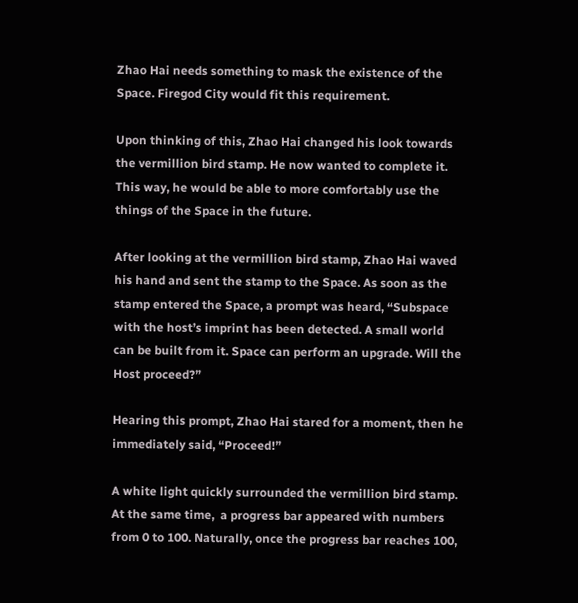Zhao Hai needs something to mask the existence of the Space. Firegod City would fit this requirement.

Upon thinking of this, Zhao Hai changed his look towards the vermillion bird stamp. He now wanted to complete it. This way, he would be able to more comfortably use the things of the Space in the future.

After looking at the vermillion bird stamp, Zhao Hai waved his hand and sent the stamp to the Space. As soon as the stamp entered the Space, a prompt was heard, “Subspace with the host’s imprint has been detected. A small world can be built from it. Space can perform an upgrade. Will the Host proceed?”

Hearing this prompt, Zhao Hai stared for a moment, then he immediately said, “Proceed!”

A white light quickly surrounded the vermillion bird stamp. At the same time,  a progress bar appeared with numbers from 0 to 100. Naturally, once the progress bar reaches 100,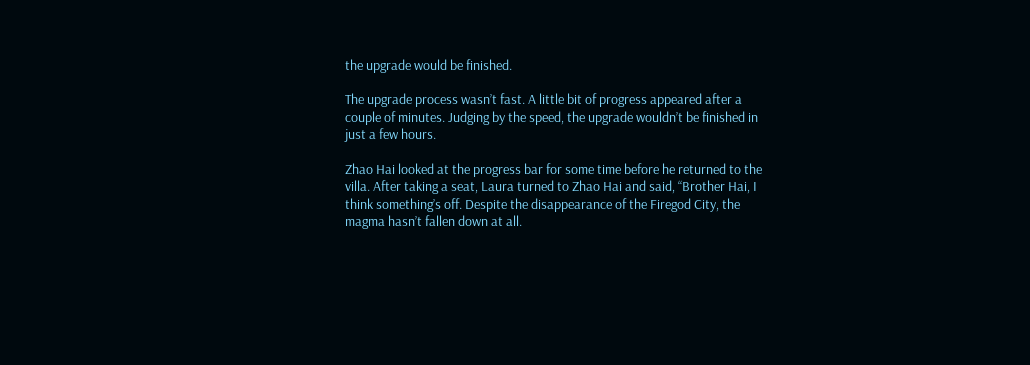the upgrade would be finished.

The upgrade process wasn’t fast. A little bit of progress appeared after a couple of minutes. Judging by the speed, the upgrade wouldn’t be finished in just a few hours.

Zhao Hai looked at the progress bar for some time before he returned to the villa. After taking a seat, Laura turned to Zhao Hai and said, “Brother Hai, I think something’s off. Despite the disappearance of the Firegod City, the magma hasn’t fallen down at all.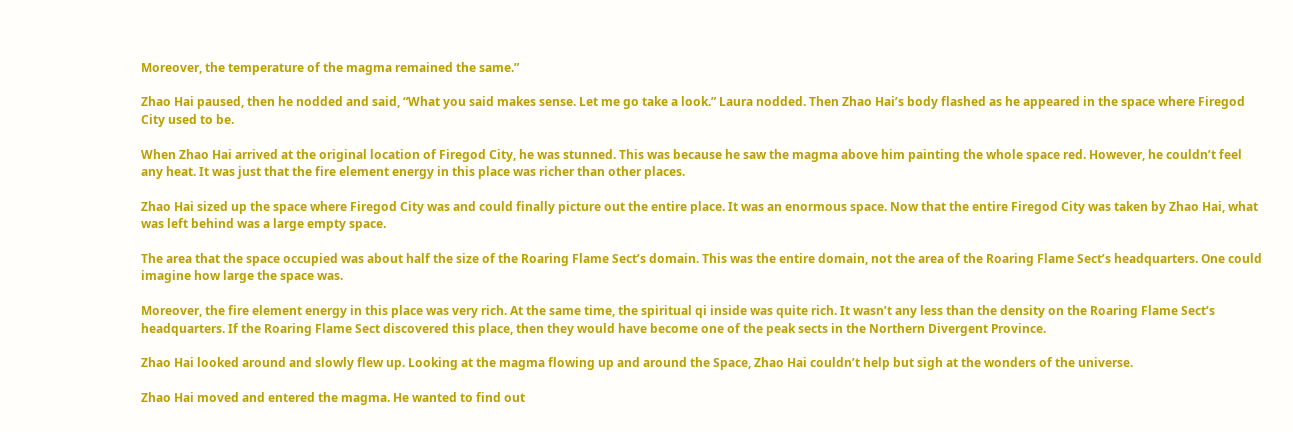Moreover, the temperature of the magma remained the same.”

Zhao Hai paused, then he nodded and said, “What you said makes sense. Let me go take a look.” Laura nodded. Then Zhao Hai’s body flashed as he appeared in the space where Firegod City used to be.

When Zhao Hai arrived at the original location of Firegod City, he was stunned. This was because he saw the magma above him painting the whole space red. However, he couldn’t feel any heat. It was just that the fire element energy in this place was richer than other places.

Zhao Hai sized up the space where Firegod City was and could finally picture out the entire place. It was an enormous space. Now that the entire Firegod City was taken by Zhao Hai, what was left behind was a large empty space.

The area that the space occupied was about half the size of the Roaring Flame Sect’s domain. This was the entire domain, not the area of the Roaring Flame Sect’s headquarters. One could imagine how large the space was.

Moreover, the fire element energy in this place was very rich. At the same time, the spiritual qi inside was quite rich. It wasn’t any less than the density on the Roaring Flame Sect’s headquarters. If the Roaring Flame Sect discovered this place, then they would have become one of the peak sects in the Northern Divergent Province.

Zhao Hai looked around and slowly flew up. Looking at the magma flowing up and around the Space, Zhao Hai couldn’t help but sigh at the wonders of the universe.

Zhao Hai moved and entered the magma. He wanted to find out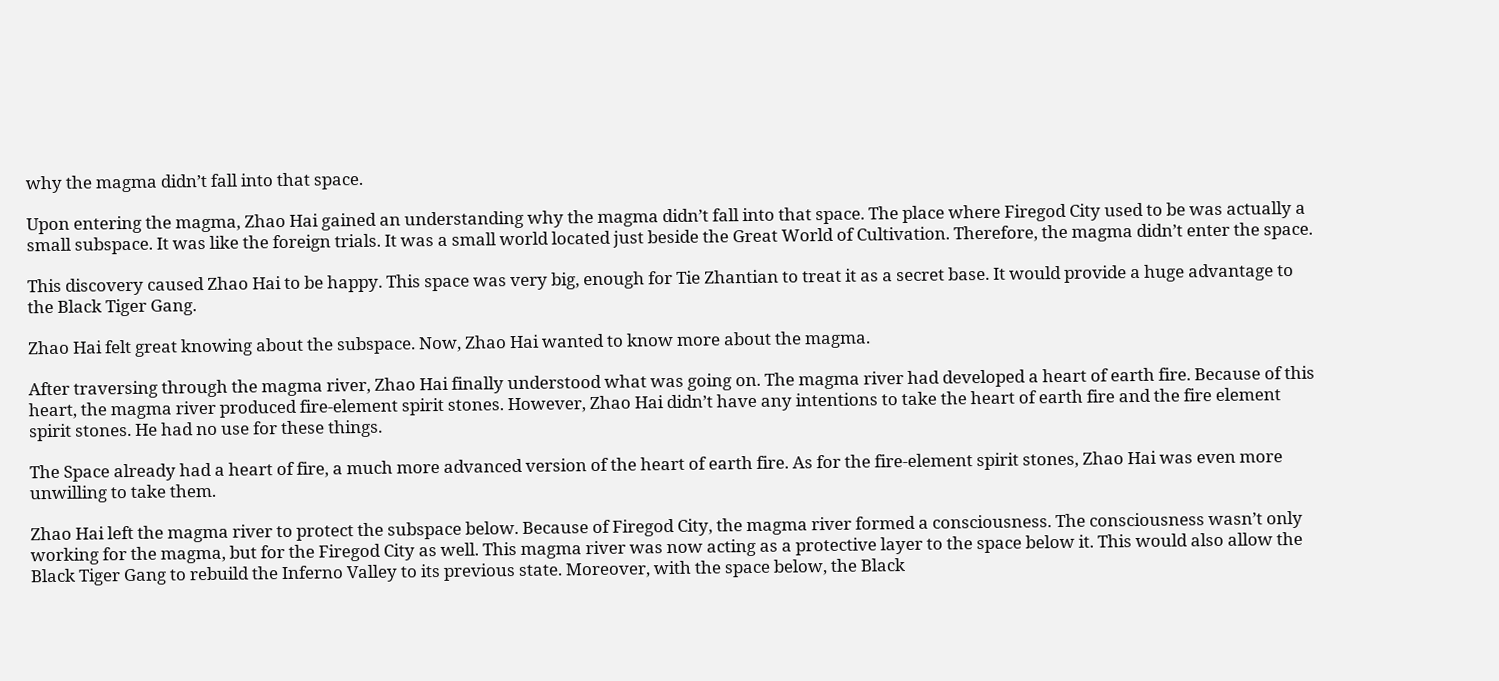why the magma didn’t fall into that space.

Upon entering the magma, Zhao Hai gained an understanding why the magma didn’t fall into that space. The place where Firegod City used to be was actually a small subspace. It was like the foreign trials. It was a small world located just beside the Great World of Cultivation. Therefore, the magma didn’t enter the space.

This discovery caused Zhao Hai to be happy. This space was very big, enough for Tie Zhantian to treat it as a secret base. It would provide a huge advantage to the Black Tiger Gang.

Zhao Hai felt great knowing about the subspace. Now, Zhao Hai wanted to know more about the magma.

After traversing through the magma river, Zhao Hai finally understood what was going on. The magma river had developed a heart of earth fire. Because of this heart, the magma river produced fire-element spirit stones. However, Zhao Hai didn’t have any intentions to take the heart of earth fire and the fire element spirit stones. He had no use for these things.

The Space already had a heart of fire, a much more advanced version of the heart of earth fire. As for the fire-element spirit stones, Zhao Hai was even more unwilling to take them.

Zhao Hai left the magma river to protect the subspace below. Because of Firegod City, the magma river formed a consciousness. The consciousness wasn’t only working for the magma, but for the Firegod City as well. This magma river was now acting as a protective layer to the space below it. This would also allow the Black Tiger Gang to rebuild the Inferno Valley to its previous state. Moreover, with the space below, the Black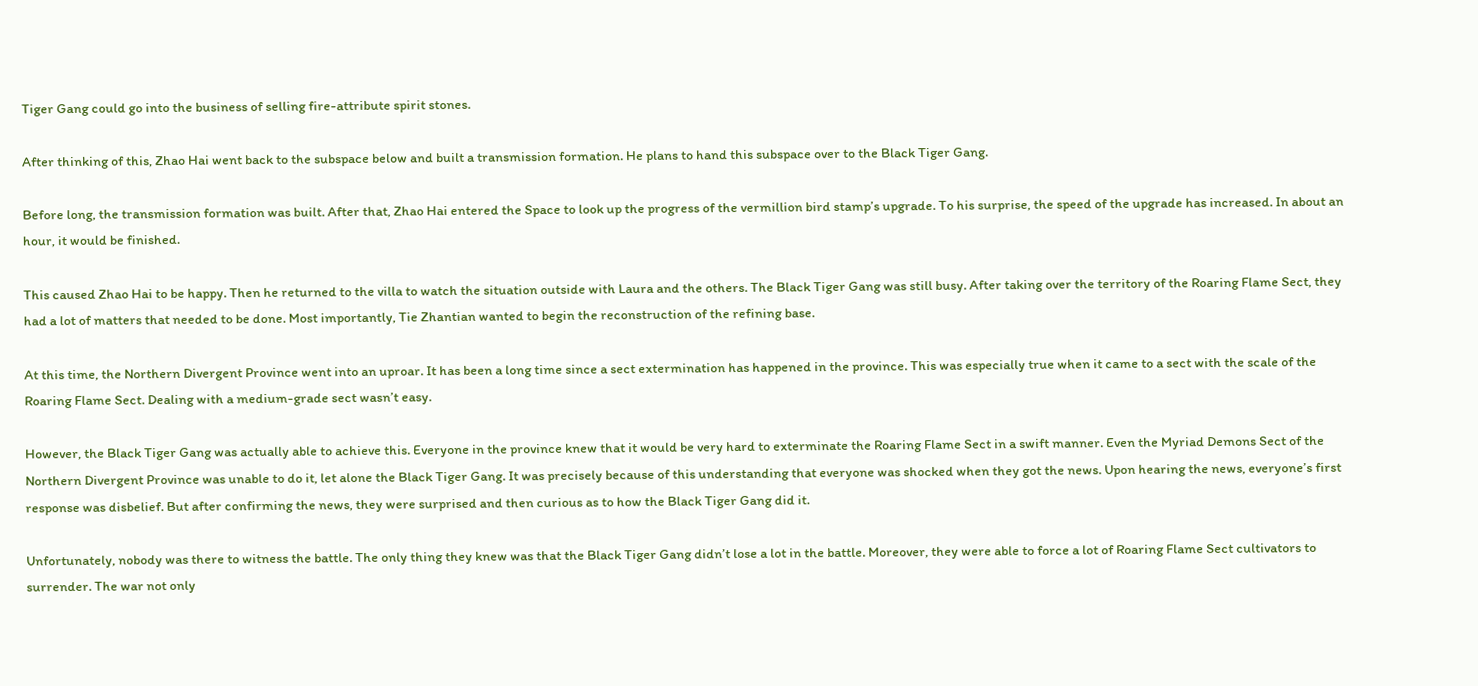Tiger Gang could go into the business of selling fire-attribute spirit stones.

After thinking of this, Zhao Hai went back to the subspace below and built a transmission formation. He plans to hand this subspace over to the Black Tiger Gang.

Before long, the transmission formation was built. After that, Zhao Hai entered the Space to look up the progress of the vermillion bird stamp’s upgrade. To his surprise, the speed of the upgrade has increased. In about an hour, it would be finished.

This caused Zhao Hai to be happy. Then he returned to the villa to watch the situation outside with Laura and the others. The Black Tiger Gang was still busy. After taking over the territory of the Roaring Flame Sect, they had a lot of matters that needed to be done. Most importantly, Tie Zhantian wanted to begin the reconstruction of the refining base.

At this time, the Northern Divergent Province went into an uproar. It has been a long time since a sect extermination has happened in the province. This was especially true when it came to a sect with the scale of the Roaring Flame Sect. Dealing with a medium-grade sect wasn’t easy.

However, the Black Tiger Gang was actually able to achieve this. Everyone in the province knew that it would be very hard to exterminate the Roaring Flame Sect in a swift manner. Even the Myriad Demons Sect of the Northern Divergent Province was unable to do it, let alone the Black Tiger Gang. It was precisely because of this understanding that everyone was shocked when they got the news. Upon hearing the news, everyone’s first response was disbelief. But after confirming the news, they were surprised and then curious as to how the Black Tiger Gang did it.

Unfortunately, nobody was there to witness the battle. The only thing they knew was that the Black Tiger Gang didn’t lose a lot in the battle. Moreover, they were able to force a lot of Roaring Flame Sect cultivators to surrender. The war not only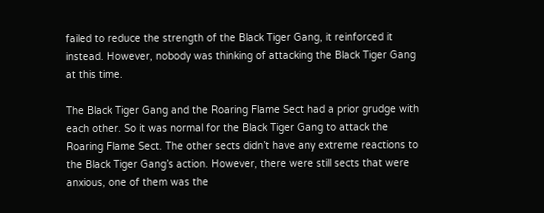failed to reduce the strength of the Black Tiger Gang, it reinforced it instead. However, nobody was thinking of attacking the Black Tiger Gang at this time.

The Black Tiger Gang and the Roaring Flame Sect had a prior grudge with each other. So it was normal for the Black Tiger Gang to attack the Roaring Flame Sect. The other sects didn’t have any extreme reactions to the Black Tiger Gang’s action. However, there were still sects that were anxious, one of them was the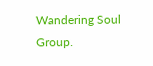Wandering Soul Group.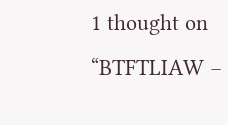1 thought on “BTFTLIAW –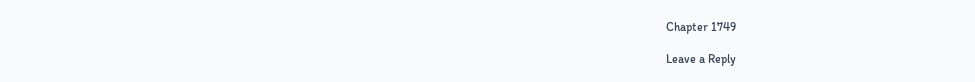Chapter 1749

Leave a Reply